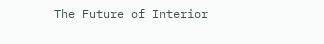The Future of Interior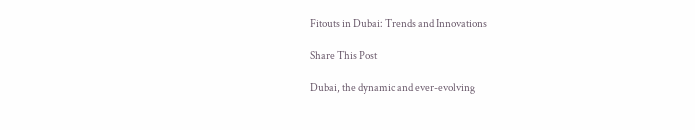Fitouts in Dubai: Trends and Innovations

Share This Post

Dubai, the dynamic and ever-evolving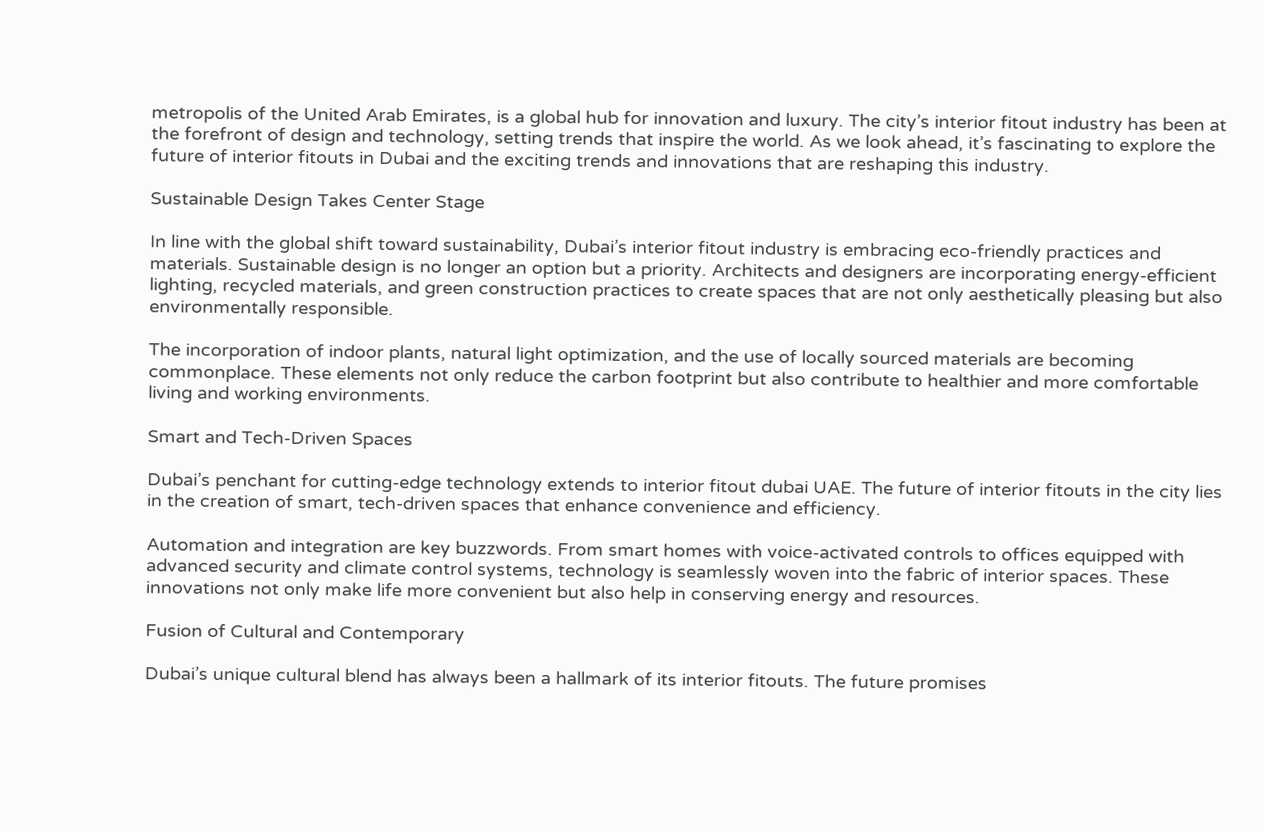metropolis of the United Arab Emirates, is a global hub for innovation and luxury. The city’s interior fitout industry has been at the forefront of design and technology, setting trends that inspire the world. As we look ahead, it’s fascinating to explore the future of interior fitouts in Dubai and the exciting trends and innovations that are reshaping this industry.

Sustainable Design Takes Center Stage

In line with the global shift toward sustainability, Dubai’s interior fitout industry is embracing eco-friendly practices and materials. Sustainable design is no longer an option but a priority. Architects and designers are incorporating energy-efficient lighting, recycled materials, and green construction practices to create spaces that are not only aesthetically pleasing but also environmentally responsible.

The incorporation of indoor plants, natural light optimization, and the use of locally sourced materials are becoming commonplace. These elements not only reduce the carbon footprint but also contribute to healthier and more comfortable living and working environments.

Smart and Tech-Driven Spaces

Dubai’s penchant for cutting-edge technology extends to interior fitout dubai UAE. The future of interior fitouts in the city lies in the creation of smart, tech-driven spaces that enhance convenience and efficiency.

Automation and integration are key buzzwords. From smart homes with voice-activated controls to offices equipped with advanced security and climate control systems, technology is seamlessly woven into the fabric of interior spaces. These innovations not only make life more convenient but also help in conserving energy and resources.

Fusion of Cultural and Contemporary

Dubai’s unique cultural blend has always been a hallmark of its interior fitouts. The future promises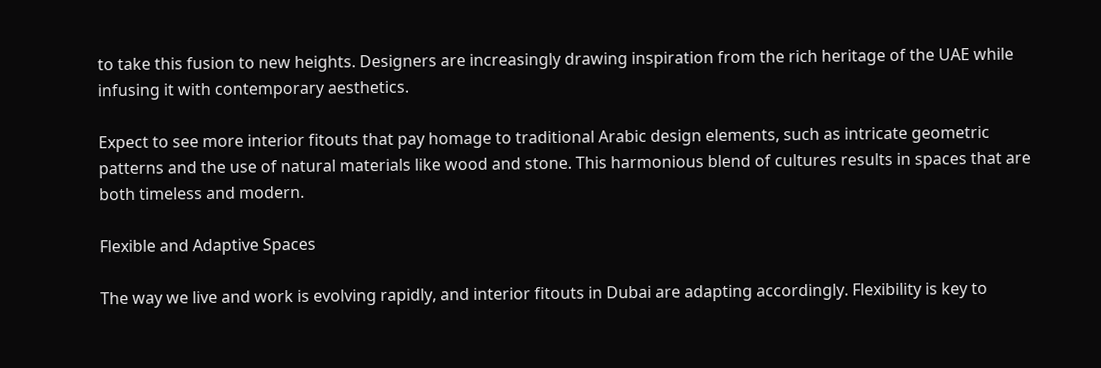to take this fusion to new heights. Designers are increasingly drawing inspiration from the rich heritage of the UAE while infusing it with contemporary aesthetics.

Expect to see more interior fitouts that pay homage to traditional Arabic design elements, such as intricate geometric patterns and the use of natural materials like wood and stone. This harmonious blend of cultures results in spaces that are both timeless and modern.

Flexible and Adaptive Spaces

The way we live and work is evolving rapidly, and interior fitouts in Dubai are adapting accordingly. Flexibility is key to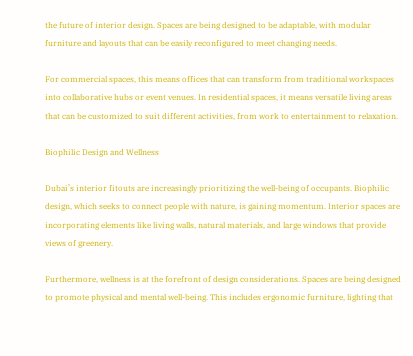the future of interior design. Spaces are being designed to be adaptable, with modular furniture and layouts that can be easily reconfigured to meet changing needs.

For commercial spaces, this means offices that can transform from traditional workspaces into collaborative hubs or event venues. In residential spaces, it means versatile living areas that can be customized to suit different activities, from work to entertainment to relaxation.

Biophilic Design and Wellness

Dubai’s interior fitouts are increasingly prioritizing the well-being of occupants. Biophilic design, which seeks to connect people with nature, is gaining momentum. Interior spaces are incorporating elements like living walls, natural materials, and large windows that provide views of greenery.

Furthermore, wellness is at the forefront of design considerations. Spaces are being designed to promote physical and mental well-being. This includes ergonomic furniture, lighting that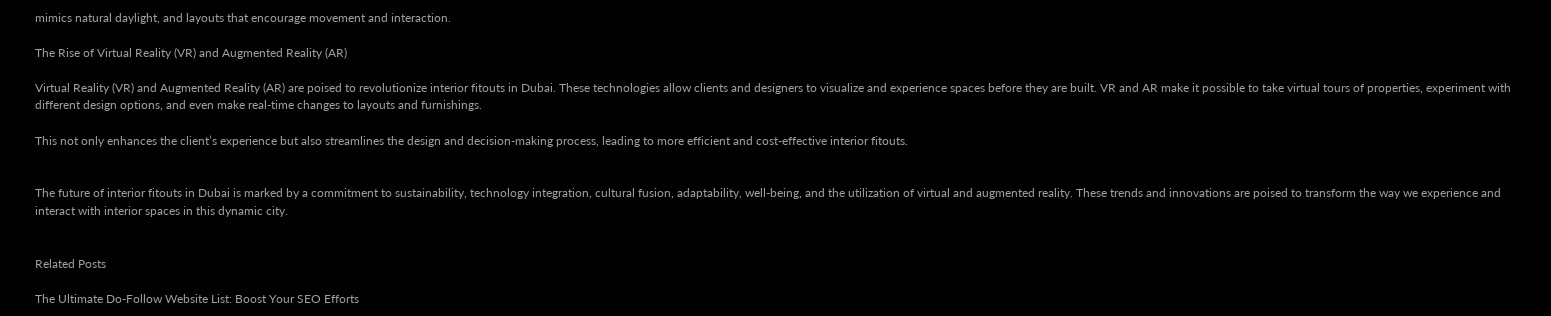mimics natural daylight, and layouts that encourage movement and interaction.

The Rise of Virtual Reality (VR) and Augmented Reality (AR)

Virtual Reality (VR) and Augmented Reality (AR) are poised to revolutionize interior fitouts in Dubai. These technologies allow clients and designers to visualize and experience spaces before they are built. VR and AR make it possible to take virtual tours of properties, experiment with different design options, and even make real-time changes to layouts and furnishings.

This not only enhances the client’s experience but also streamlines the design and decision-making process, leading to more efficient and cost-effective interior fitouts.


The future of interior fitouts in Dubai is marked by a commitment to sustainability, technology integration, cultural fusion, adaptability, well-being, and the utilization of virtual and augmented reality. These trends and innovations are poised to transform the way we experience and interact with interior spaces in this dynamic city.


Related Posts

The Ultimate Do-Follow Website List: Boost Your SEO Efforts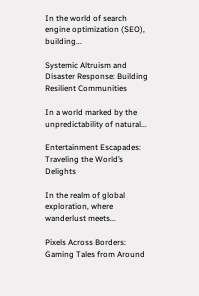In the world of search engine optimization (SEO), building...

Systemic Altruism and Disaster Response: Building Resilient Communities

In a world marked by the unpredictability of natural...

Entertainment Escapades: Traveling the World’s Delights

In the realm of global exploration, where wanderlust meets...

Pixels Across Borders: Gaming Tales from Around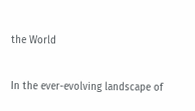the World

In the ever-evolving landscape of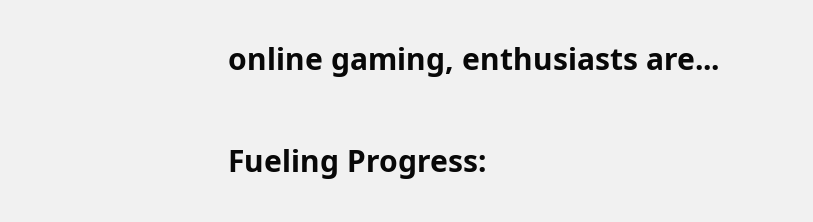online gaming, enthusiasts are...

Fueling Progress: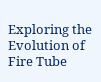Exploring the Evolution of Fire Tube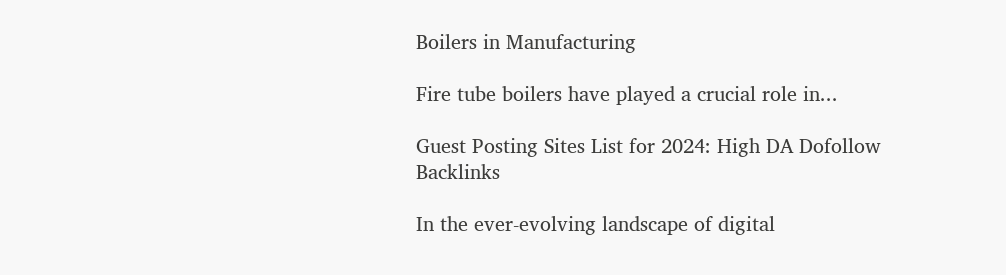Boilers in Manufacturing

Fire tube boilers have played a crucial role in...

Guest Posting Sites List for 2024: High DA Dofollow Backlinks

In the ever-evolving landscape of digital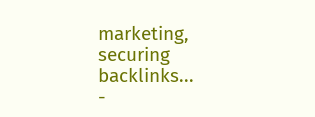marketing, securing backlinks...
-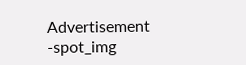Advertisement -spot_img